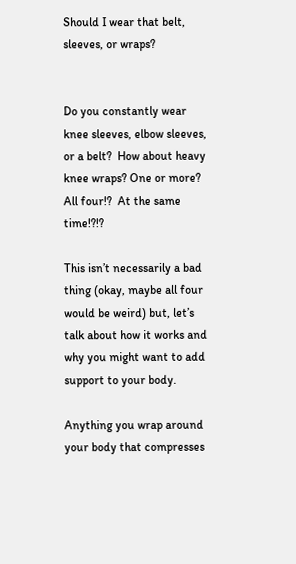Should I wear that belt, sleeves, or wraps?


Do you constantly wear knee sleeves, elbow sleeves, or a belt?  How about heavy knee wraps? One or more? All four!?  At the same time!?!?

This isn’t necessarily a bad thing (okay, maybe all four would be weird) but, let’s talk about how it works and why you might want to add support to your body.

Anything you wrap around your body that compresses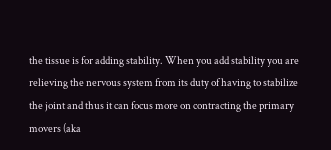the tissue is for adding stability. When you add stability you are relieving the nervous system from its duty of having to stabilize the joint and thus it can focus more on contracting the primary movers (aka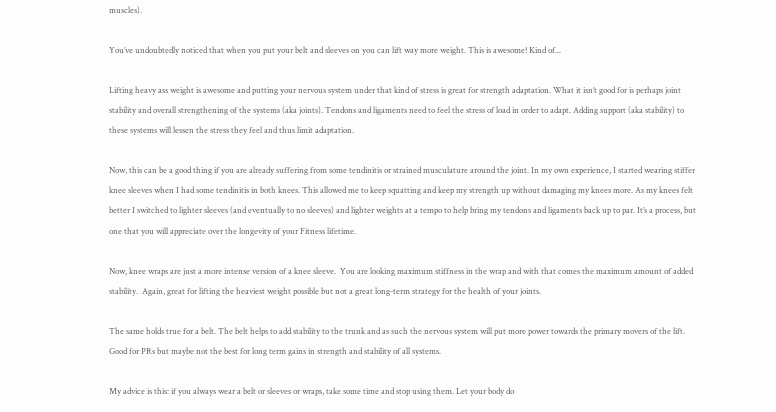muscles).

You’ve undoubtedly noticed that when you put your belt and sleeves on you can lift way more weight. This is awesome! Kind of...

Lifting heavy ass weight is awesome and putting your nervous system under that kind of stress is great for strength adaptation. What it isn’t good for is perhaps joint stability and overall strengthening of the systems (aka joints). Tendons and ligaments need to feel the stress of load in order to adapt. Adding support (aka stability) to these systems will lessen the stress they feel and thus limit adaptation.

Now, this can be a good thing if you are already suffering from some tendinitis or strained musculature around the joint. In my own experience, I started wearing stiffer knee sleeves when I had some tendinitis in both knees. This allowed me to keep squatting and keep my strength up without damaging my knees more. As my knees felt better I switched to lighter sleeves (and eventually to no sleeves) and lighter weights at a tempo to help bring my tendons and ligaments back up to par. It’s a process, but one that you will appreciate over the longevity of your Fitness lifetime.

Now, knee wraps are just a more intense version of a knee sleeve.  You are looking maximum stiffness in the wrap and with that comes the maximum amount of added stability.  Again, great for lifting the heaviest weight possible but not a great long-term strategy for the health of your joints.

The same holds true for a belt. The belt helps to add stability to the trunk and as such the nervous system will put more power towards the primary movers of the lift. Good for PRs but maybe not the best for long term gains in strength and stability of all systems.

My advice is this: if you always wear a belt or sleeves or wraps, take some time and stop using them. Let your body do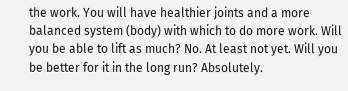the work. You will have healthier joints and a more balanced system (body) with which to do more work. Will you be able to lift as much? No. At least not yet. Will you be better for it in the long run? Absolutely.